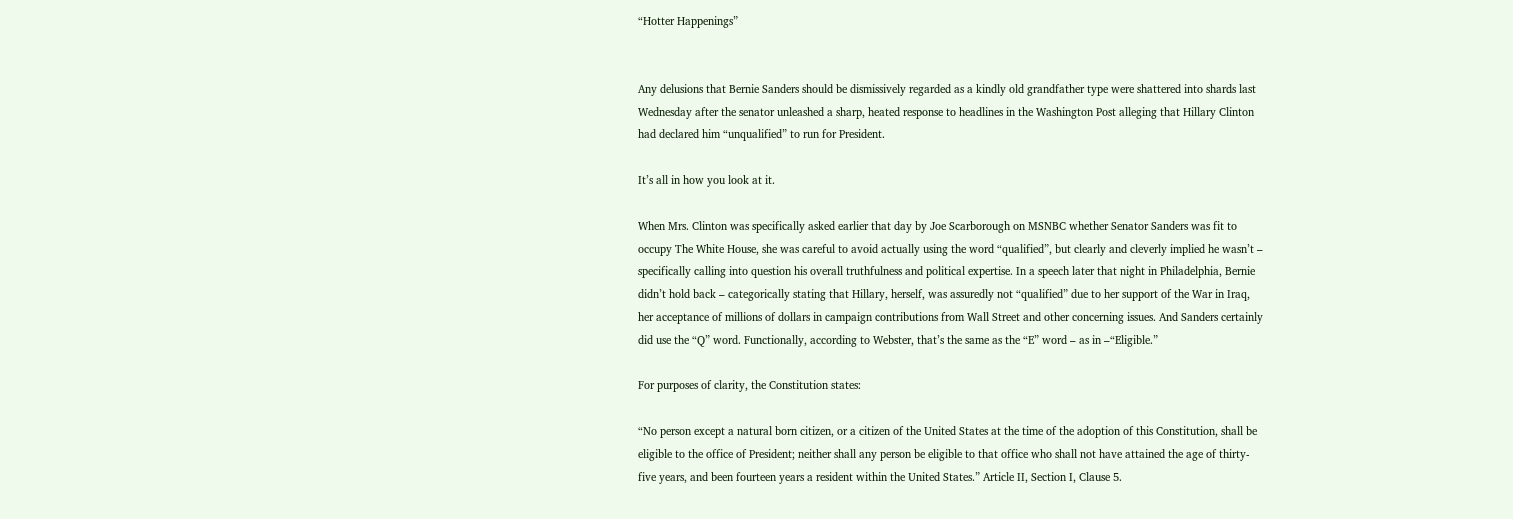“Hotter Happenings”


Any delusions that Bernie Sanders should be dismissively regarded as a kindly old grandfather type were shattered into shards last Wednesday after the senator unleashed a sharp, heated response to headlines in the Washington Post alleging that Hillary Clinton had declared him “unqualified” to run for President.

It’s all in how you look at it.

When Mrs. Clinton was specifically asked earlier that day by Joe Scarborough on MSNBC whether Senator Sanders was fit to occupy The White House, she was careful to avoid actually using the word “qualified”, but clearly and cleverly implied he wasn’t – specifically calling into question his overall truthfulness and political expertise. In a speech later that night in Philadelphia, Bernie didn’t hold back – categorically stating that Hillary, herself, was assuredly not “qualified” due to her support of the War in Iraq, her acceptance of millions of dollars in campaign contributions from Wall Street and other concerning issues. And Sanders certainly did use the “Q” word. Functionally, according to Webster, that’s the same as the “E” word – as in –“Eligible.”

For purposes of clarity, the Constitution states:

“No person except a natural born citizen, or a citizen of the United States at the time of the adoption of this Constitution, shall be eligible to the office of President; neither shall any person be eligible to that office who shall not have attained the age of thirty-five years, and been fourteen years a resident within the United States.” Article II, Section I, Clause 5.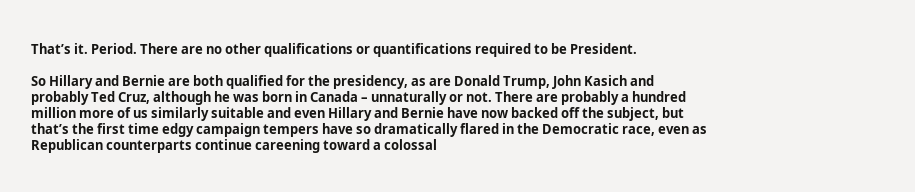That’s it. Period. There are no other qualifications or quantifications required to be President.

So Hillary and Bernie are both qualified for the presidency, as are Donald Trump, John Kasich and probably Ted Cruz, although he was born in Canada – unnaturally or not. There are probably a hundred million more of us similarly suitable and even Hillary and Bernie have now backed off the subject, but that’s the first time edgy campaign tempers have so dramatically flared in the Democratic race, even as Republican counterparts continue careening toward a colossal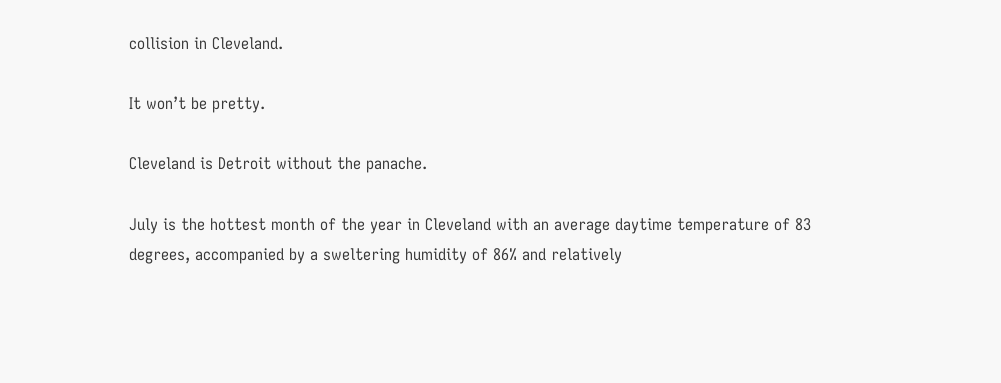collision in Cleveland.

It won’t be pretty.

Cleveland is Detroit without the panache.

July is the hottest month of the year in Cleveland with an average daytime temperature of 83 degrees, accompanied by a sweltering humidity of 86% and relatively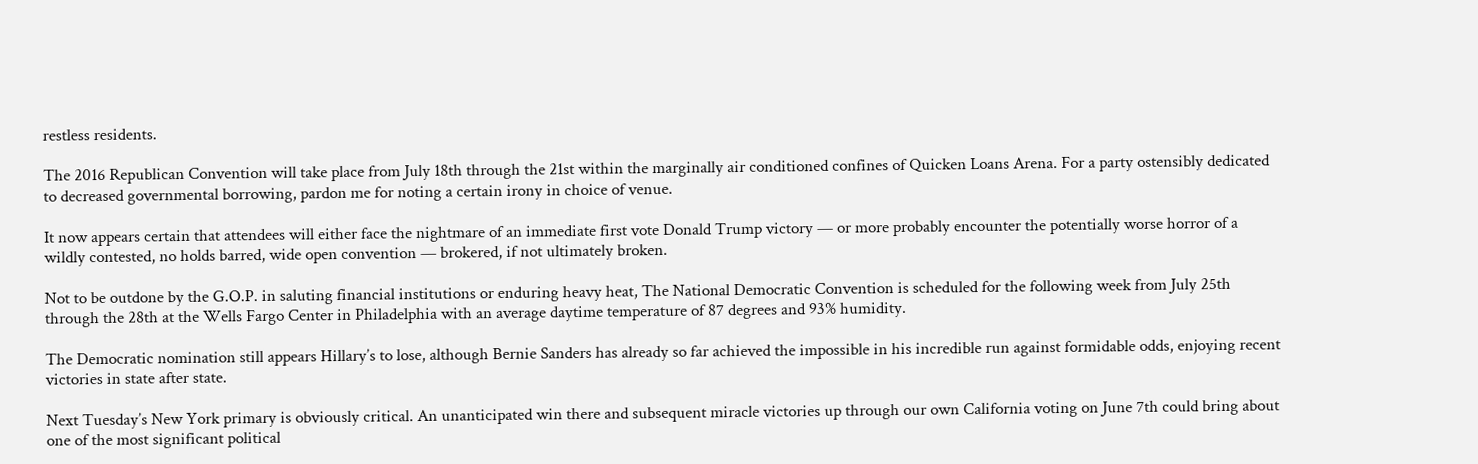restless residents.

The 2016 Republican Convention will take place from July 18th through the 21st within the marginally air conditioned confines of Quicken Loans Arena. For a party ostensibly dedicated to decreased governmental borrowing, pardon me for noting a certain irony in choice of venue.

It now appears certain that attendees will either face the nightmare of an immediate first vote Donald Trump victory — or more probably encounter the potentially worse horror of a wildly contested, no holds barred, wide open convention — brokered, if not ultimately broken.

Not to be outdone by the G.O.P. in saluting financial institutions or enduring heavy heat, The National Democratic Convention is scheduled for the following week from July 25th through the 28th at the Wells Fargo Center in Philadelphia with an average daytime temperature of 87 degrees and 93% humidity.

The Democratic nomination still appears Hillary’s to lose, although Bernie Sanders has already so far achieved the impossible in his incredible run against formidable odds, enjoying recent victories in state after state.

Next Tuesday’s New York primary is obviously critical. An unanticipated win there and subsequent miracle victories up through our own California voting on June 7th could bring about one of the most significant political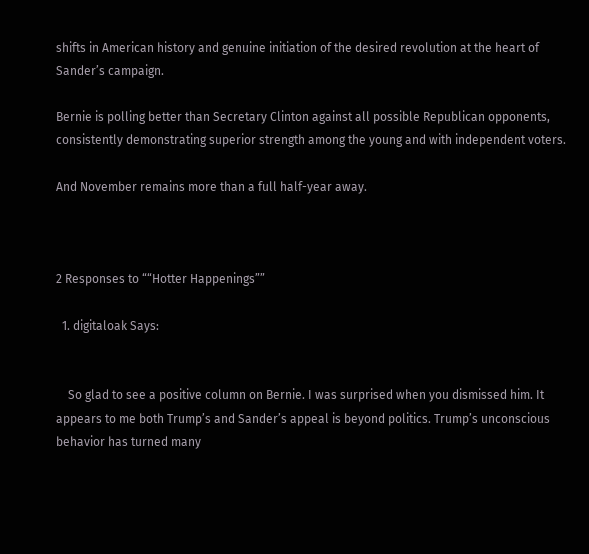shifts in American history and genuine initiation of the desired revolution at the heart of Sander’s campaign.

Bernie is polling better than Secretary Clinton against all possible Republican opponents, consistently demonstrating superior strength among the young and with independent voters.

And November remains more than a full half-year away.



2 Responses to ““Hotter Happenings””

  1. digitaloak Says:


    So glad to see a positive column on Bernie. I was surprised when you dismissed him. It appears to me both Trump’s and Sander’s appeal is beyond politics. Trump’s unconscious behavior has turned many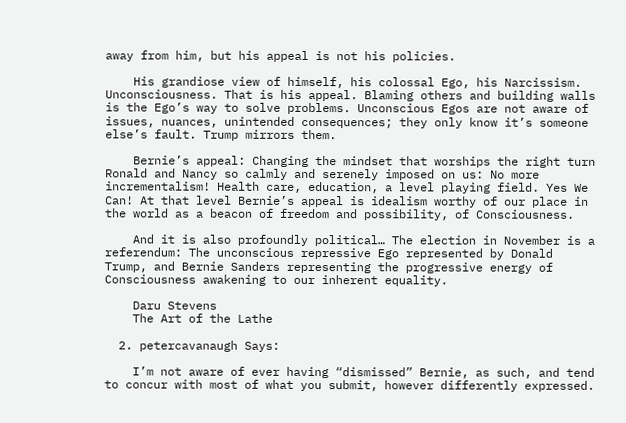away from him, but his appeal is not his policies.

    His grandiose view of himself, his colossal Ego, his Narcissism. Unconsciousness. That is his appeal. Blaming others and building walls is the Ego’s way to solve problems. Unconscious Egos are not aware of issues, nuances, unintended consequences; they only know it’s someone else’s fault. Trump mirrors them.

    Bernie’s appeal: Changing the mindset that worships the right turn Ronald and Nancy so calmly and serenely imposed on us: No more incrementalism! Health care, education, a level playing field. Yes We Can! At that level Bernie’s appeal is idealism worthy of our place in the world as a beacon of freedom and possibility, of Consciousness.

    And it is also profoundly political… The election in November is a referendum: The unconscious repressive Ego represented by Donald Trump, and Bernie Sanders representing the progressive energy of Consciousness awakening to our inherent equality.

    Daru Stevens
    The Art of the Lathe

  2. petercavanaugh Says:

    I’m not aware of ever having “dismissed” Bernie, as such, and tend to concur with most of what you submit, however differently expressed.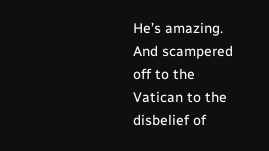He’s amazing. And scampered off to the Vatican to the disbelief of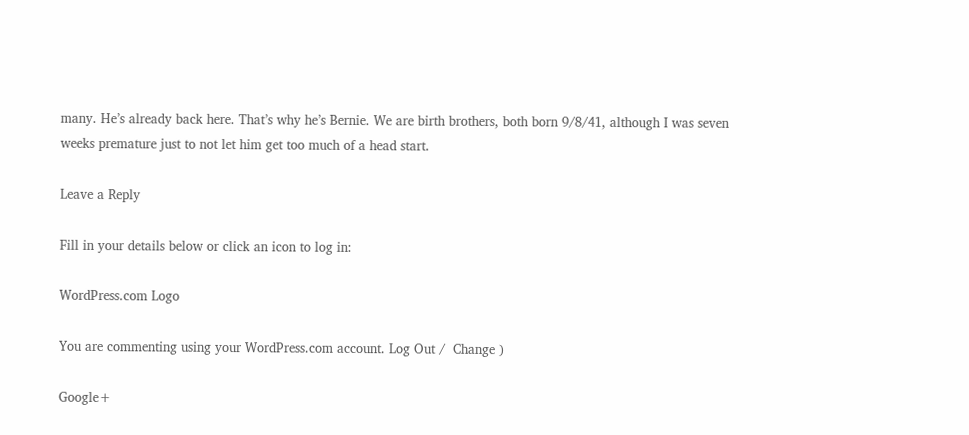many. He’s already back here. That’s why he’s Bernie. We are birth brothers, both born 9/8/41, although I was seven weeks premature just to not let him get too much of a head start.

Leave a Reply

Fill in your details below or click an icon to log in:

WordPress.com Logo

You are commenting using your WordPress.com account. Log Out /  Change )

Google+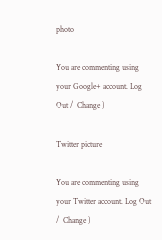photo

You are commenting using your Google+ account. Log Out /  Change )

Twitter picture

You are commenting using your Twitter account. Log Out /  Change )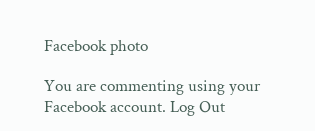Facebook photo

You are commenting using your Facebook account. Log Out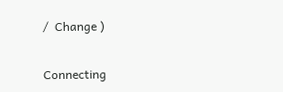/  Change )


Connecting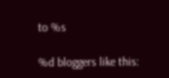to %s

%d bloggers like this: